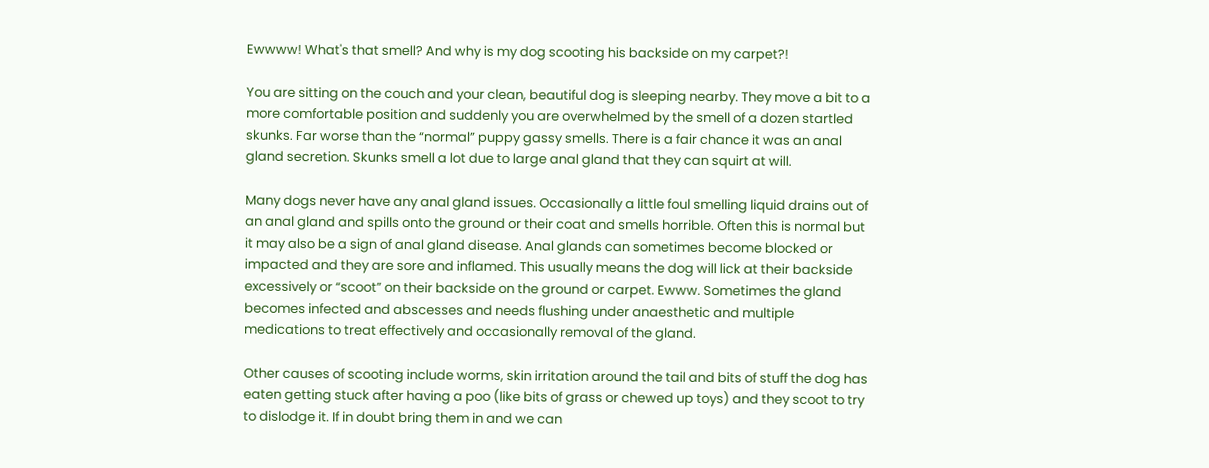Ewwww! What's that smell? And why is my dog scooting his backside on my carpet?!

You are sitting on the couch and your clean, beautiful dog is sleeping nearby. They move a bit to a more comfortable position and suddenly you are overwhelmed by the smell of a dozen startled skunks. Far worse than the “normal” puppy gassy smells. There is a fair chance it was an anal gland secretion. Skunks smell a lot due to large anal gland that they can squirt at will.

Many dogs never have any anal gland issues. Occasionally a little foul smelling liquid drains out of an anal gland and spills onto the ground or their coat and smells horrible. Often this is normal but it may also be a sign of anal gland disease. Anal glands can sometimes become blocked or impacted and they are sore and inflamed. This usually means the dog will lick at their backside excessively or “scoot” on their backside on the ground or carpet. Ewww. Sometimes the gland becomes infected and abscesses and needs flushing under anaesthetic and multiple medications to treat effectively and occasionally removal of the gland.

Other causes of scooting include worms, skin irritation around the tail and bits of stuff the dog has eaten getting stuck after having a poo (like bits of grass or chewed up toys) and they scoot to try to dislodge it. If in doubt bring them in and we can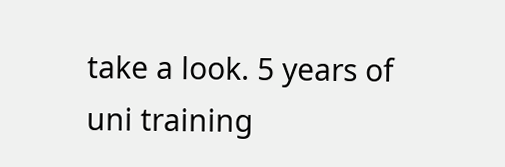take a look. 5 years of uni training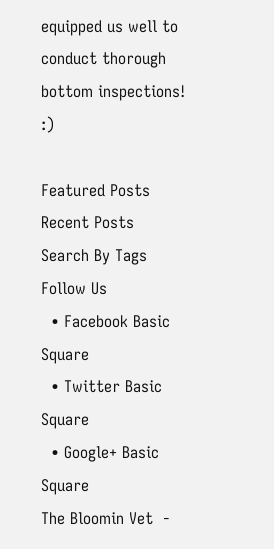equipped us well to conduct thorough bottom inspections! :)

Featured Posts
Recent Posts
Search By Tags
Follow Us
  • Facebook Basic Square
  • Twitter Basic Square
  • Google+ Basic Square
The Bloomin Vet  -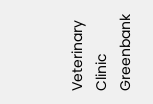Veterinary Clinic Greenbank